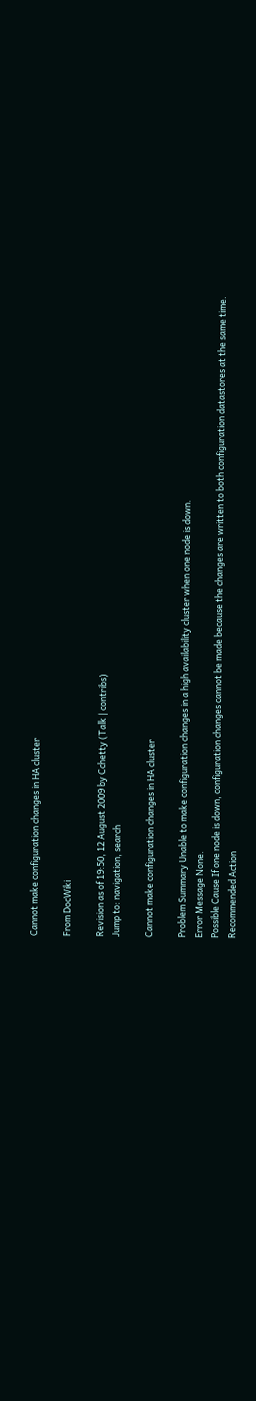Cannot make configuration changes in HA cluster

From DocWiki

Revision as of 19:50, 12 August 2009 by Cchetty (Talk | contribs)
Jump to: navigation, search

Cannot make configuration changes in HA cluster

Problem Summary Unable to make configuration changes in a high availability cluster when one node is down.
Error Message None.
Possible Cause If one node is down, configuration changes cannot be made because the changes are written to both configuration datastores at the same time.
Recommended Action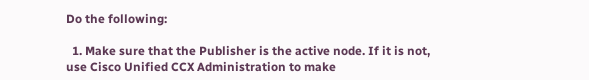Do the following:

  1. Make sure that the Publisher is the active node. If it is not, use Cisco Unified CCX Administration to make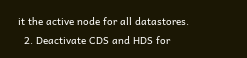it the active node for all datastores.
  2. Deactivate CDS and HDS for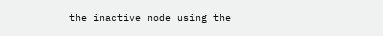the inactive node using the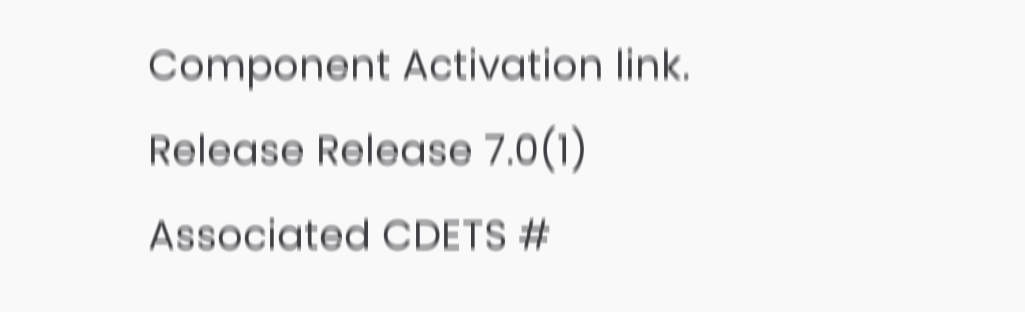Component Activation link.
Release Release 7.0(1)
Associated CDETS #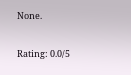None.

Rating: 0.0/5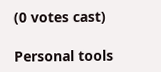(0 votes cast)

Personal tools